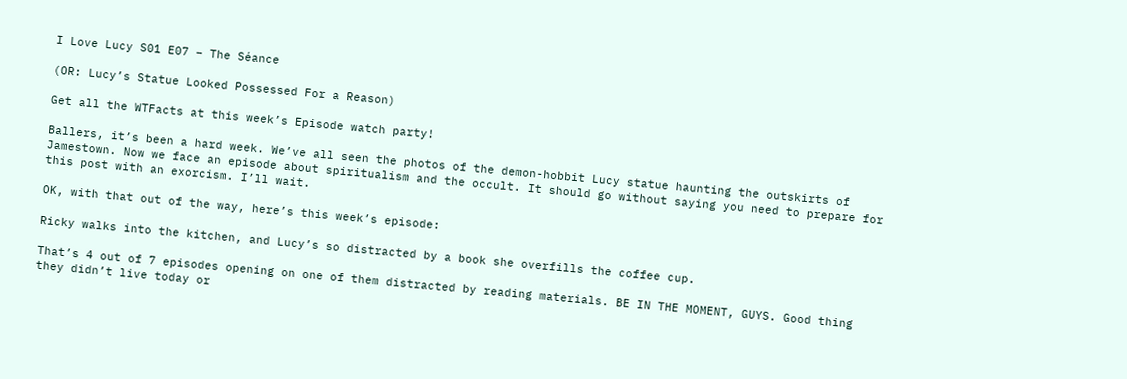I Love Lucy S01 E07 – The Séance

(OR: Lucy’s Statue Looked Possessed For a Reason)

Get all the WTFacts at this week’s Episode watch party!

Ballers, it’s been a hard week. We’ve all seen the photos of the demon-hobbit Lucy statue haunting the outskirts of Jamestown. Now we face an episode about spiritualism and the occult. It should go without saying you need to prepare for this post with an exorcism. I’ll wait.

OK, with that out of the way, here’s this week’s episode:

Ricky walks into the kitchen, and Lucy’s so distracted by a book she overfills the coffee cup.

That’s 4 out of 7 episodes opening on one of them distracted by reading materials. BE IN THE MOMENT, GUYS. Good thing they didn’t live today or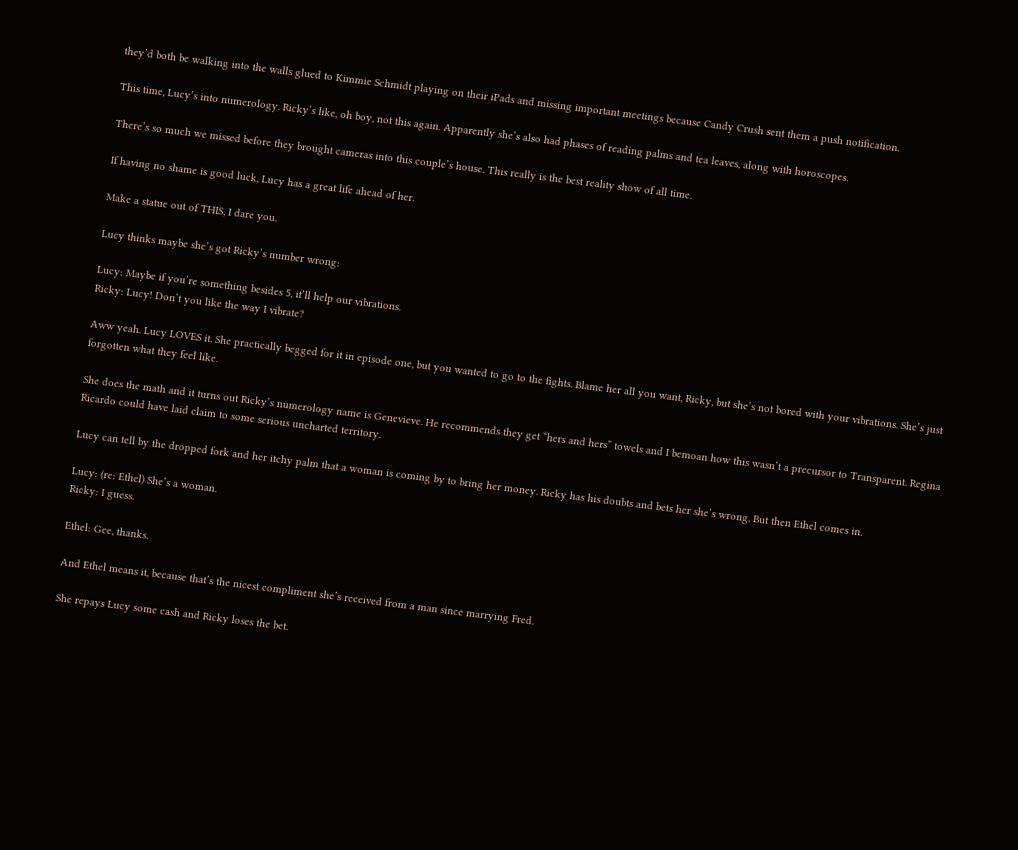they’d both be walking into the walls glued to Kimmie Schmidt playing on their iPads and missing important meetings because Candy Crush sent them a push notification.

This time, Lucy’s into numerology. Ricky’s like, oh boy, not this again. Apparently she’s also had phases of reading palms and tea leaves, along with horoscopes.

There’s so much we missed before they brought cameras into this couple’s house. This really is the best reality show of all time.

If having no shame is good luck, Lucy has a great life ahead of her.

Make a statue out of THIS, I dare you.

Lucy thinks maybe she’s got Ricky’s number wrong:

Lucy: Maybe if you’re something besides 5, it’ll help our vibrations.
Ricky: Lucy! Don’t you like the way I vibrate?

Aww yeah. Lucy LOVES it. She practically begged for it in episode one, but you wanted to go to the fights. Blame her all you want, Ricky, but she’s not bored with your vibrations. She’s just forgotten what they feel like.

She does the math and it turns out Ricky’s numerology name is Genevieve. He recommends they get “hers and hers” towels and I bemoan how this wasn’t a precursor to Transparent. Regina Ricardo could have laid claim to some serious uncharted territory.

Lucy can tell by the dropped fork and her itchy palm that a woman is coming by to bring her money. Ricky has his doubts and bets her she’s wrong. But then Ethel comes in.

Lucy: (re: Ethel) She’s a woman.
Ricky: I guess.

Ethel: Gee, thanks.

And Ethel means it, because that’s the nicest compliment she’s received from a man since marrying Fred.

She repays Lucy some cash and Ricky loses the bet.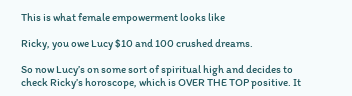This is what female empowerment looks like

Ricky, you owe Lucy $10 and 100 crushed dreams.

So now Lucy’s on some sort of spiritual high and decides to check Ricky’s horoscope, which is OVER THE TOP positive. It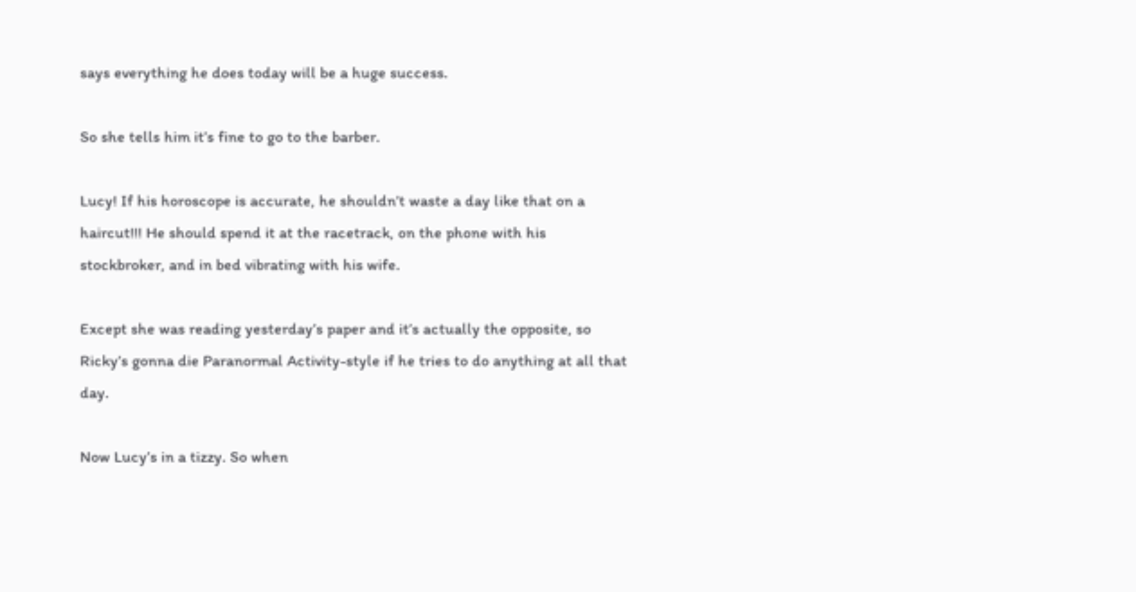says everything he does today will be a huge success.

So she tells him it’s fine to go to the barber.

Lucy! If his horoscope is accurate, he shouldn’t waste a day like that on a haircut!!! He should spend it at the racetrack, on the phone with his stockbroker, and in bed vibrating with his wife.

Except she was reading yesterday’s paper and it’s actually the opposite, so Ricky’s gonna die Paranormal Activity-style if he tries to do anything at all that day.

Now Lucy’s in a tizzy. So when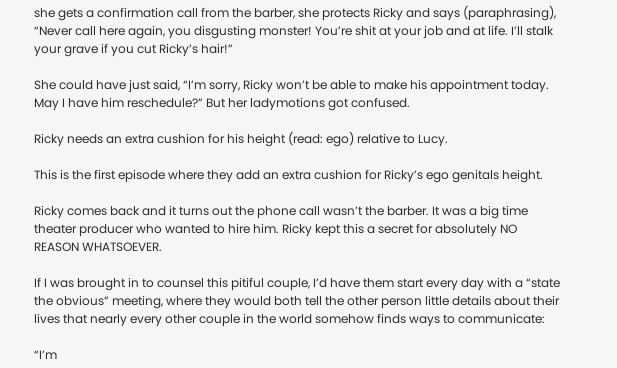she gets a confirmation call from the barber, she protects Ricky and says (paraphrasing), “Never call here again, you disgusting monster! You’re shit at your job and at life. I’ll stalk your grave if you cut Ricky’s hair!”

She could have just said, “I’m sorry, Ricky won’t be able to make his appointment today. May I have him reschedule?” But her ladymotions got confused.

Ricky needs an extra cushion for his height (read: ego) relative to Lucy.

This is the first episode where they add an extra cushion for Ricky’s ego genitals height.

Ricky comes back and it turns out the phone call wasn’t the barber. It was a big time theater producer who wanted to hire him. Ricky kept this a secret for absolutely NO REASON WHATSOEVER.

If I was brought in to counsel this pitiful couple, I’d have them start every day with a “state the obvious” meeting, where they would both tell the other person little details about their lives that nearly every other couple in the world somehow finds ways to communicate:

“I’m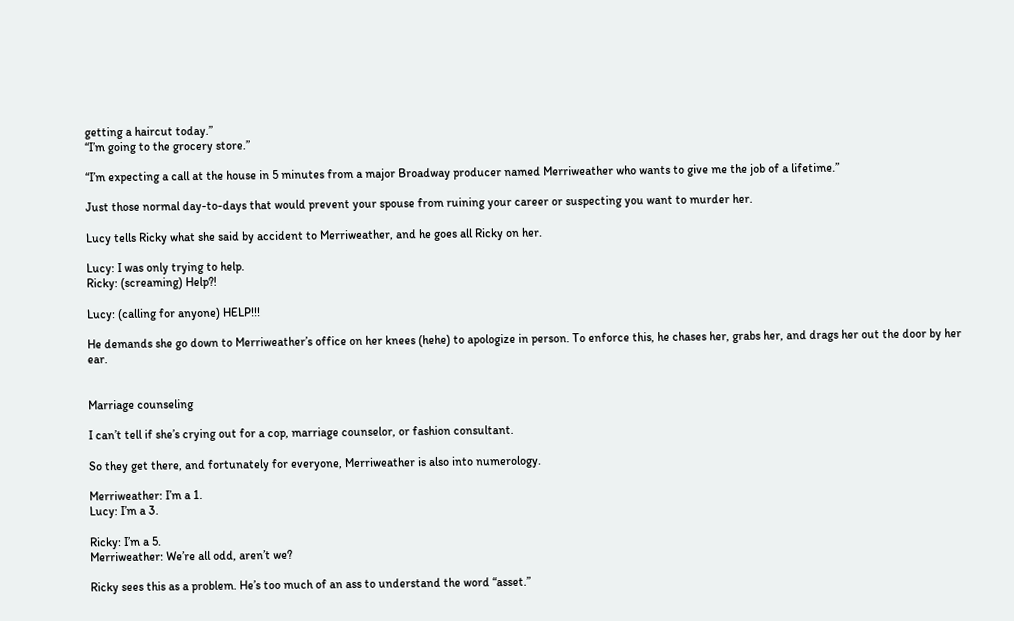getting a haircut today.”
“I’m going to the grocery store.”

“I’m expecting a call at the house in 5 minutes from a major Broadway producer named Merriweather who wants to give me the job of a lifetime.”

Just those normal day-to-days that would prevent your spouse from ruining your career or suspecting you want to murder her.

Lucy tells Ricky what she said by accident to Merriweather, and he goes all Ricky on her.

Lucy: I was only trying to help.
Ricky: (screaming) Help?!

Lucy: (calling for anyone) HELP!!!

He demands she go down to Merriweather’s office on her knees (hehe) to apologize in person. To enforce this, he chases her, grabs her, and drags her out the door by her ear.


Marriage counseling

I can’t tell if she’s crying out for a cop, marriage counselor, or fashion consultant.

So they get there, and fortunately for everyone, Merriweather is also into numerology.

Merriweather: I’m a 1.
Lucy: I’m a 3.

Ricky: I’m a 5.
Merriweather: We’re all odd, aren’t we?

Ricky sees this as a problem. He’s too much of an ass to understand the word “asset.”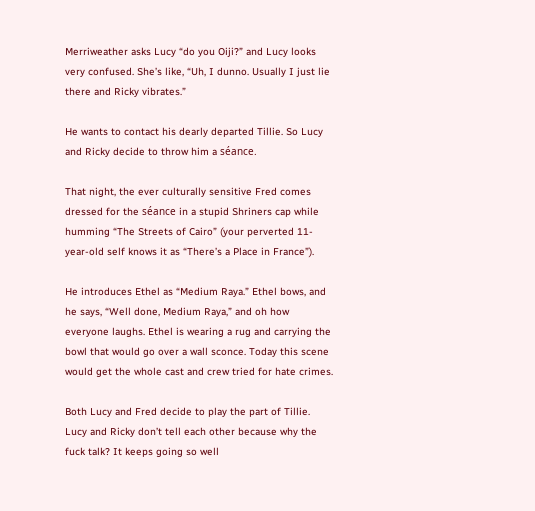Merriweather asks Lucy “do you Oiji?” and Lucy looks very confused. She’s like, “Uh, I dunno. Usually I just lie there and Ricky vibrates.”

He wants to contact his dearly departed Tillie. So Lucy and Ricky decide to throw him a séance.

That night, the ever culturally sensitive Fred comes dressed for the séance in a stupid Shriners cap while humming “The Streets of Cairo” (your perverted 11-year-old self knows it as “There’s a Place in France”).

He introduces Ethel as “Medium Raya.” Ethel bows, and he says, “Well done, Medium Raya,” and oh how everyone laughs. Ethel is wearing a rug and carrying the bowl that would go over a wall sconce. Today this scene would get the whole cast and crew tried for hate crimes.

Both Lucy and Fred decide to play the part of Tillie. Lucy and Ricky don’t tell each other because why the fuck talk? It keeps going so well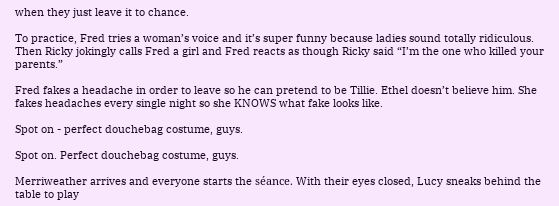when they just leave it to chance.

To practice, Fred tries a woman’s voice and it’s super funny because ladies sound totally ridiculous. Then Ricky jokingly calls Fred a girl and Fred reacts as though Ricky said “I’m the one who killed your parents.”

Fred fakes a headache in order to leave so he can pretend to be Tillie. Ethel doesn’t believe him. She fakes headaches every single night so she KNOWS what fake looks like.

Spot on - perfect douchebag costume, guys.

Spot on. Perfect douchebag costume, guys.

Merriweather arrives and everyone starts the séance. With their eyes closed, Lucy sneaks behind the table to play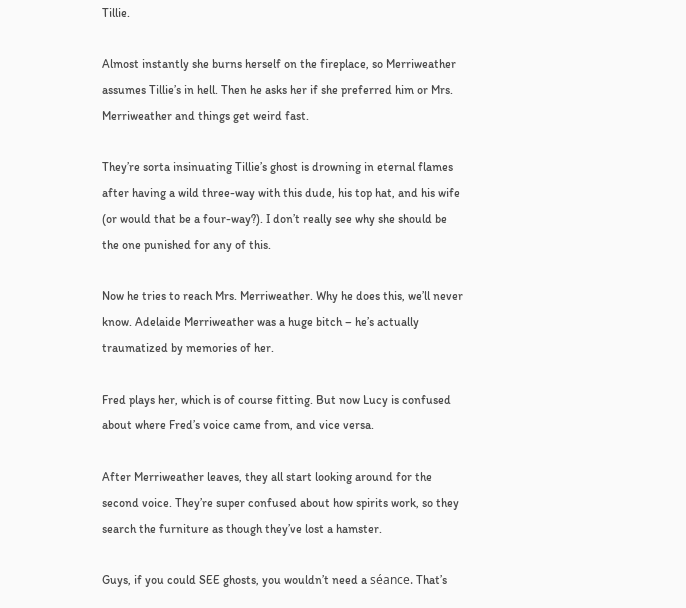Tillie.

Almost instantly she burns herself on the fireplace, so Merriweather assumes Tillie’s in hell. Then he asks her if she preferred him or Mrs. Merriweather and things get weird fast.

They’re sorta insinuating Tillie’s ghost is drowning in eternal flames after having a wild three-way with this dude, his top hat, and his wife (or would that be a four-way?). I don’t really see why she should be the one punished for any of this.

Now he tries to reach Mrs. Merriweather. Why he does this, we’ll never know. Adelaide Merriweather was a huge bitch – he’s actually traumatized by memories of her.

Fred plays her, which is of course fitting. But now Lucy is confused about where Fred’s voice came from, and vice versa.

After Merriweather leaves, they all start looking around for the second voice. They’re super confused about how spirits work, so they search the furniture as though they’ve lost a hamster.

Guys, if you could SEE ghosts, you wouldn’t need a séance. That’s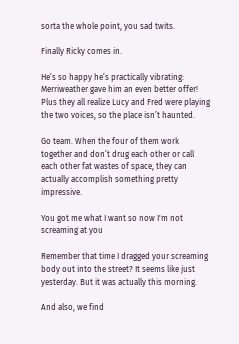sorta the whole point, you sad twits.

Finally Ricky comes in.

He’s so happy he’s practically vibrating: Merriweather gave him an even better offer! Plus they all realize Lucy and Fred were playing the two voices, so the place isn’t haunted.

Go team. When the four of them work together and don’t drug each other or call each other fat wastes of space, they can actually accomplish something pretty impressive.

You got me what I want so now I'm not screaming at you

Remember that time I dragged your screaming body out into the street? It seems like just yesterday. But it was actually this morning.

And also, we find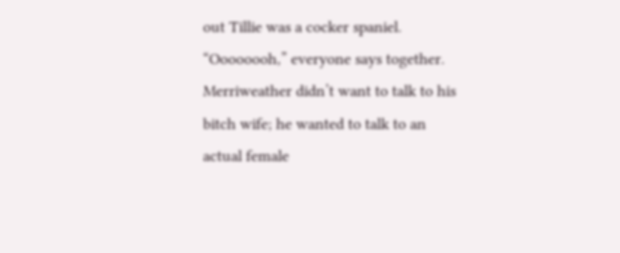out Tillie was a cocker spaniel. “Oooooooh,” everyone says together. Merriweather didn’t want to talk to his bitch wife; he wanted to talk to an actual female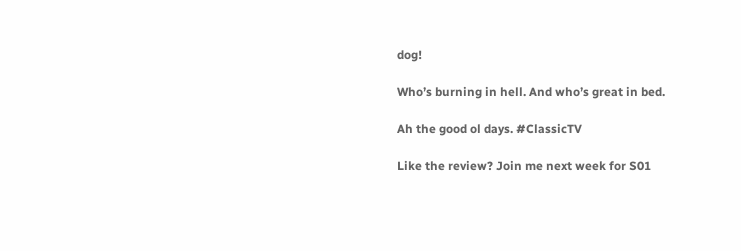dog!

Who’s burning in hell. And who’s great in bed.

Ah the good ol days. #ClassicTV

Like the review? Join me next week for S01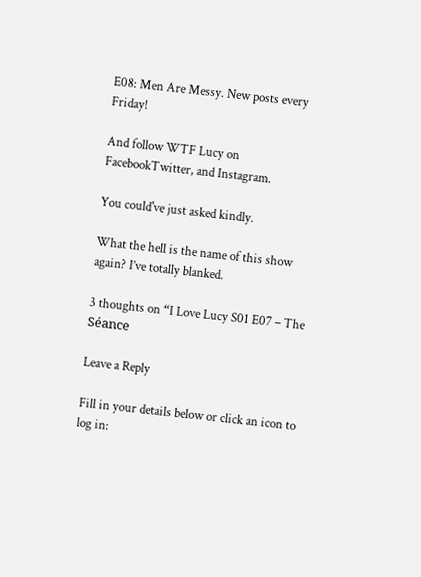E08: Men Are Messy. New posts every Friday!

And follow WTF Lucy on FacebookTwitter, and Instagram.

You could've just asked kindly.

What the hell is the name of this show again? I’ve totally blanked.

3 thoughts on “I Love Lucy S01 E07 – The Séance

Leave a Reply

Fill in your details below or click an icon to log in: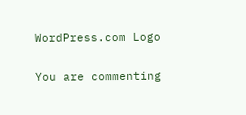WordPress.com Logo

You are commenting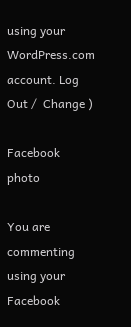using your WordPress.com account. Log Out /  Change )

Facebook photo

You are commenting using your Facebook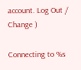account. Log Out /  Change )

Connecting to %s